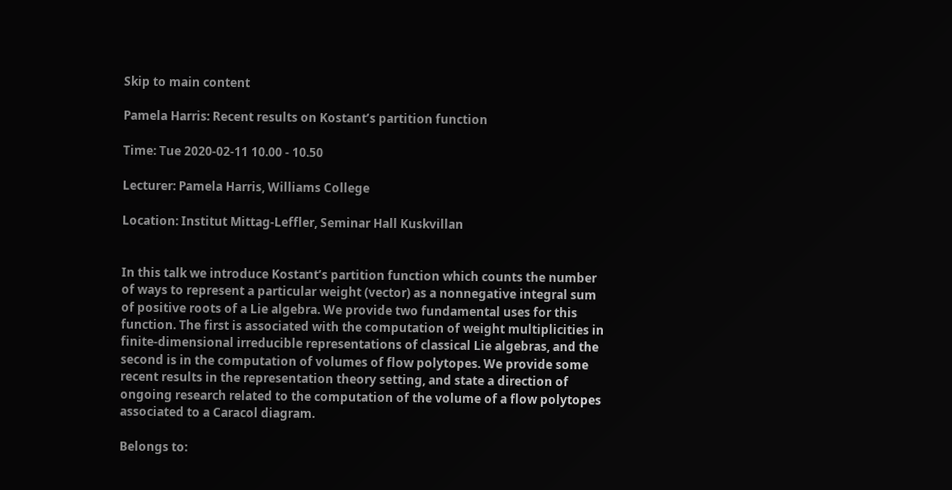Skip to main content

Pamela Harris: Recent results on Kostant’s partition function

Time: Tue 2020-02-11 10.00 - 10.50

Lecturer: Pamela Harris, Williams College

Location: Institut Mittag-Leffler, Seminar Hall Kuskvillan


In this talk we introduce Kostant’s partition function which counts the number of ways to represent a particular weight (vector) as a nonnegative integral sum of positive roots of a Lie algebra. We provide two fundamental uses for this function. The first is associated with the computation of weight multiplicities in finite-dimensional irreducible representations of classical Lie algebras, and the second is in the computation of volumes of flow polytopes. We provide some recent results in the representation theory setting, and state a direction of ongoing research related to the computation of the volume of a flow polytopes associated to a Caracol diagram.

Belongs to: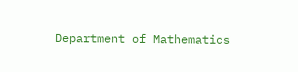Department of Mathematics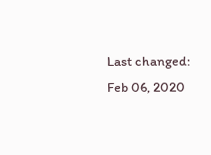Last changed: Feb 06, 2020